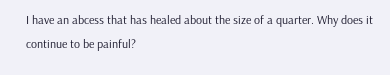I have an abcess that has healed about the size of a quarter. Why does it continue to be painful?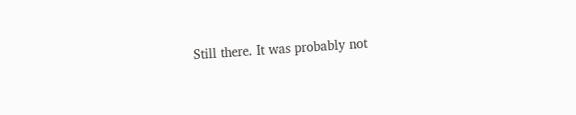Still there. It was probably not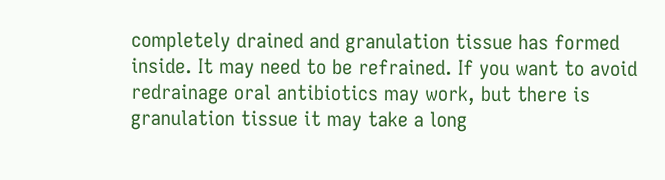completely drained and granulation tissue has formed inside. It may need to be refrained. If you want to avoid redrainage oral antibiotics may work, but there is granulation tissue it may take a long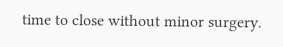time to close without minor surgery.